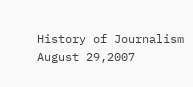History of Journalism August 29,2007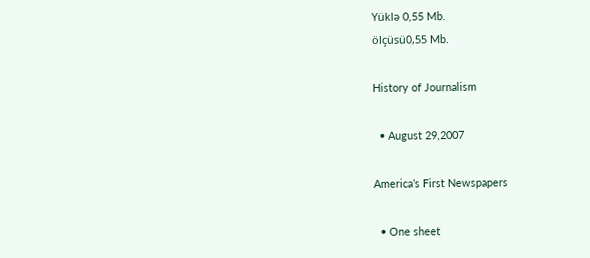Yüklə 0,55 Mb.
ölçüsü0,55 Mb.

History of Journalism

  • August 29,2007

America’s First Newspapers

  • One sheet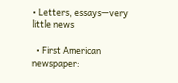• Letters, essays—very little news

  • First American newspaper: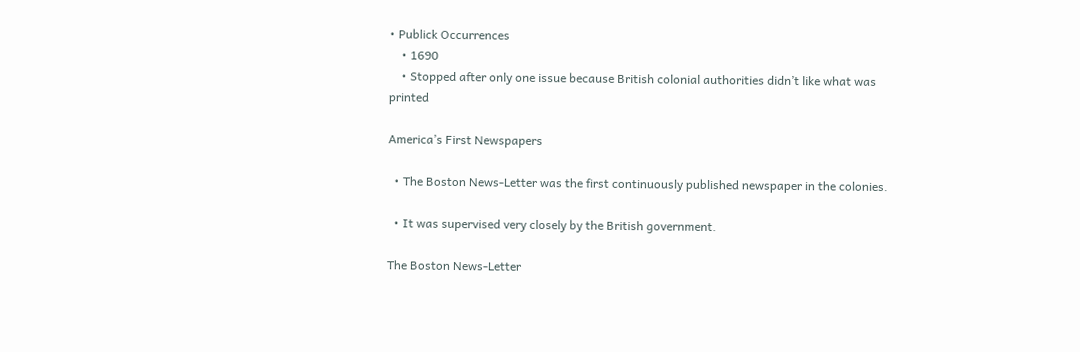• Publick Occurrences
    • 1690
    • Stopped after only one issue because British colonial authorities didn’t like what was printed

America’s First Newspapers

  • The Boston News-Letter was the first continuously published newspaper in the colonies.

  • It was supervised very closely by the British government.

The Boston News-Letter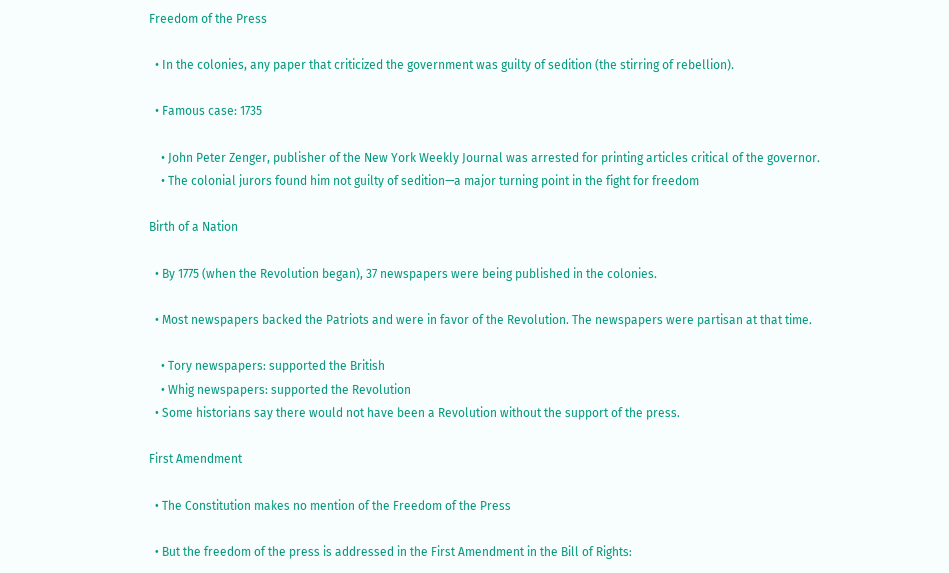Freedom of the Press

  • In the colonies, any paper that criticized the government was guilty of sedition (the stirring of rebellion).

  • Famous case: 1735

    • John Peter Zenger, publisher of the New York Weekly Journal was arrested for printing articles critical of the governor.
    • The colonial jurors found him not guilty of sedition—a major turning point in the fight for freedom

Birth of a Nation

  • By 1775 (when the Revolution began), 37 newspapers were being published in the colonies.

  • Most newspapers backed the Patriots and were in favor of the Revolution. The newspapers were partisan at that time.

    • Tory newspapers: supported the British
    • Whig newspapers: supported the Revolution
  • Some historians say there would not have been a Revolution without the support of the press.

First Amendment

  • The Constitution makes no mention of the Freedom of the Press

  • But the freedom of the press is addressed in the First Amendment in the Bill of Rights: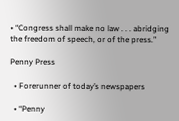• “Congress shall make no law . . . abridging the freedom of speech, or of the press.”

Penny Press

  • Forerunner of today’s newspapers

  • “Penny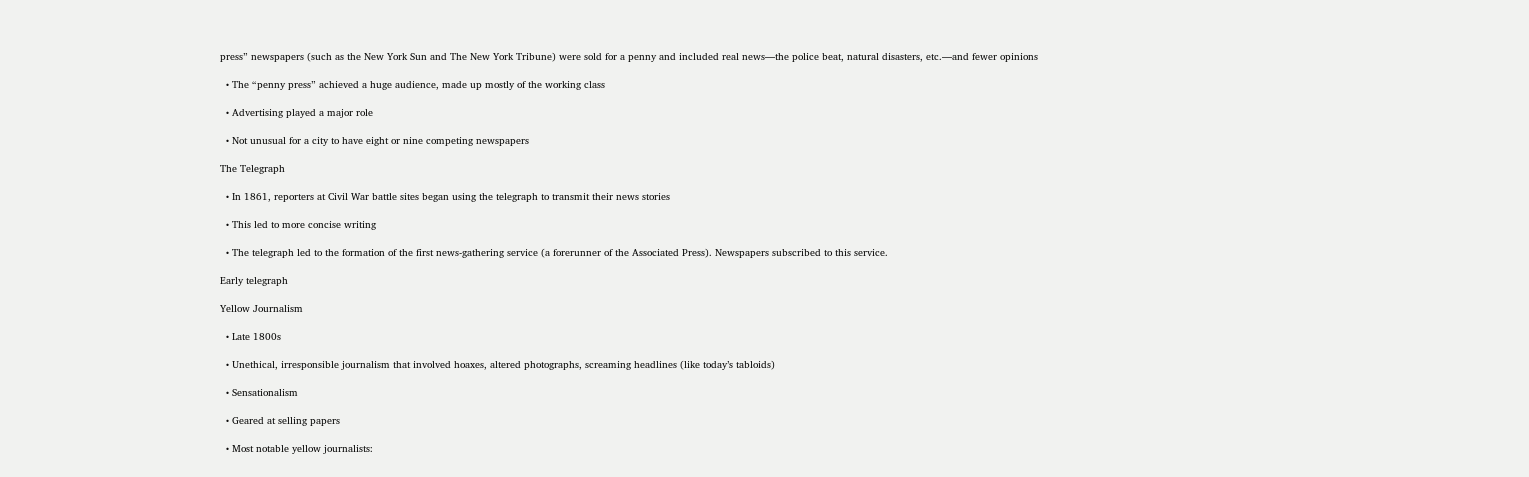press” newspapers (such as the New York Sun and The New York Tribune) were sold for a penny and included real news—the police beat, natural disasters, etc.—and fewer opinions

  • The “penny press” achieved a huge audience, made up mostly of the working class

  • Advertising played a major role

  • Not unusual for a city to have eight or nine competing newspapers

The Telegraph

  • In 1861, reporters at Civil War battle sites began using the telegraph to transmit their news stories

  • This led to more concise writing

  • The telegraph led to the formation of the first news-gathering service (a forerunner of the Associated Press). Newspapers subscribed to this service.

Early telegraph

Yellow Journalism

  • Late 1800s

  • Unethical, irresponsible journalism that involved hoaxes, altered photographs, screaming headlines (like today’s tabloids)

  • Sensationalism

  • Geared at selling papers

  • Most notable yellow journalists: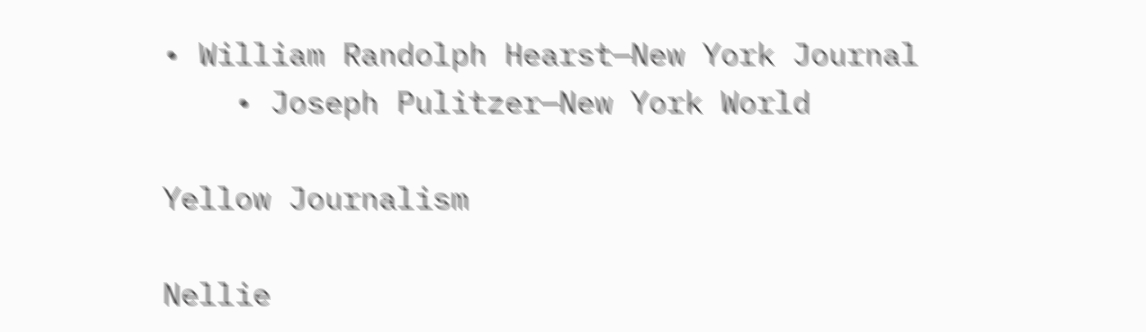• William Randolph Hearst—New York Journal
    • Joseph Pulitzer—New York World

Yellow Journalism

Nellie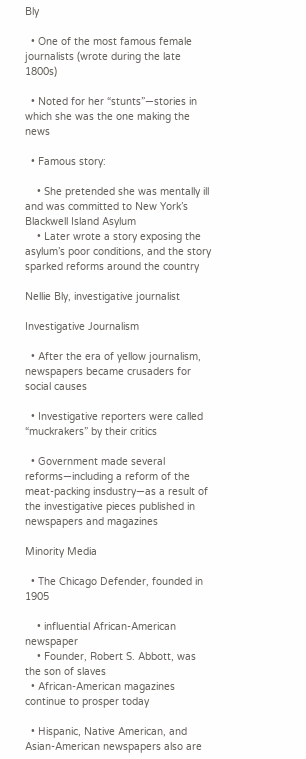Bly

  • One of the most famous female journalists (wrote during the late 1800s)

  • Noted for her “stunts”—stories in which she was the one making the news

  • Famous story:

    • She pretended she was mentally ill and was committed to New York’s Blackwell Island Asylum
    • Later wrote a story exposing the asylum’s poor conditions, and the story sparked reforms around the country

Nellie Bly, investigative journalist

Investigative Journalism

  • After the era of yellow journalism, newspapers became crusaders for social causes

  • Investigative reporters were called “muckrakers” by their critics

  • Government made several reforms—including a reform of the meat-packing insdustry—as a result of the investigative pieces published in newspapers and magazines

Minority Media

  • The Chicago Defender, founded in 1905

    • influential African-American newspaper
    • Founder, Robert S. Abbott, was the son of slaves
  • African-American magazines continue to prosper today

  • Hispanic, Native American, and Asian-American newspapers also are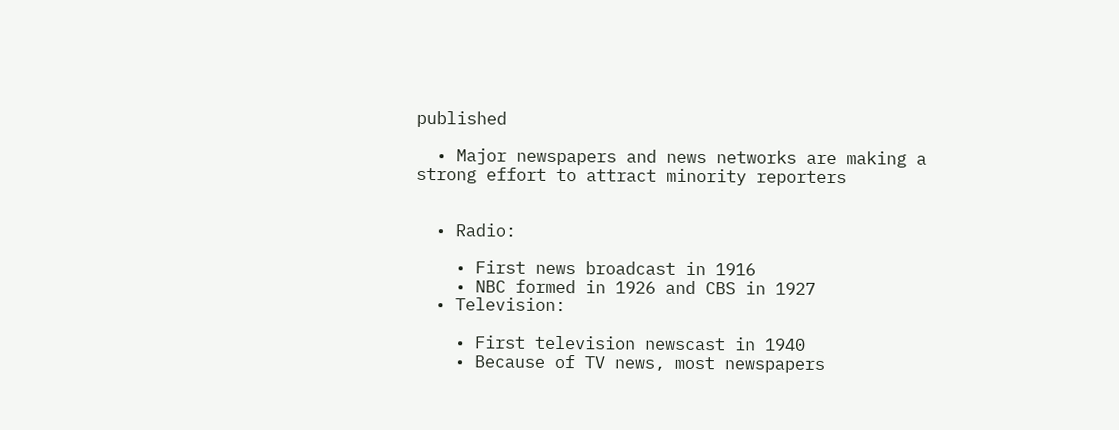published

  • Major newspapers and news networks are making a strong effort to attract minority reporters


  • Radio:

    • First news broadcast in 1916
    • NBC formed in 1926 and CBS in 1927
  • Television:

    • First television newscast in 1940
    • Because of TV news, most newspapers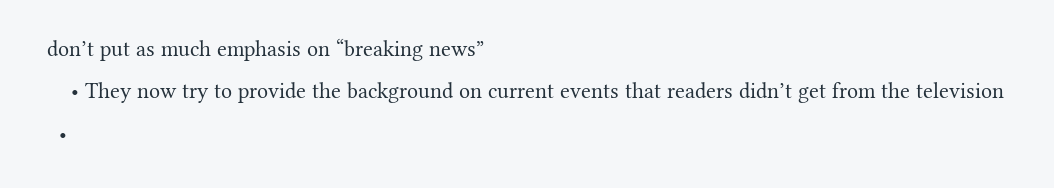don’t put as much emphasis on “breaking news”
    • They now try to provide the background on current events that readers didn’t get from the television
  •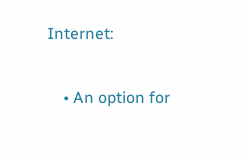Internet:

    • An option for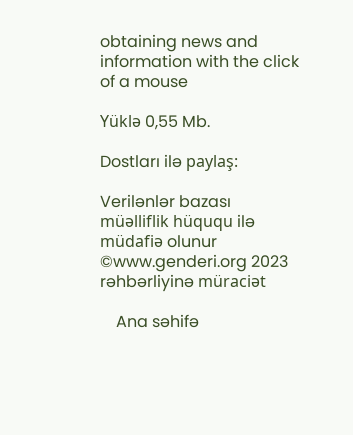obtaining news and information with the click of a mouse

Yüklə 0,55 Mb.

Dostları ilə paylaş:

Verilənlər bazası müəlliflik hüququ ilə müdafiə olunur ©www.genderi.org 2023
rəhbərliyinə müraciət

    Ana səhifə